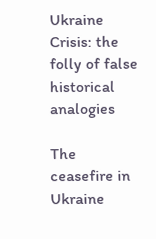Ukraine Crisis: the folly of false historical analogies

The ceasefire in Ukraine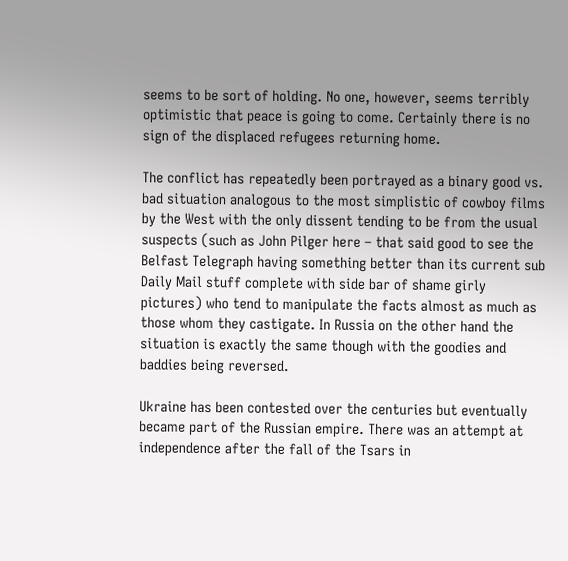seems to be sort of holding. No one, however, seems terribly optimistic that peace is going to come. Certainly there is no sign of the displaced refugees returning home.

The conflict has repeatedly been portrayed as a binary good vs. bad situation analogous to the most simplistic of cowboy films by the West with the only dissent tending to be from the usual suspects (such as John Pilger here – that said good to see the Belfast Telegraph having something better than its current sub Daily Mail stuff complete with side bar of shame girly pictures) who tend to manipulate the facts almost as much as those whom they castigate. In Russia on the other hand the situation is exactly the same though with the goodies and baddies being reversed.

Ukraine has been contested over the centuries but eventually became part of the Russian empire. There was an attempt at independence after the fall of the Tsars in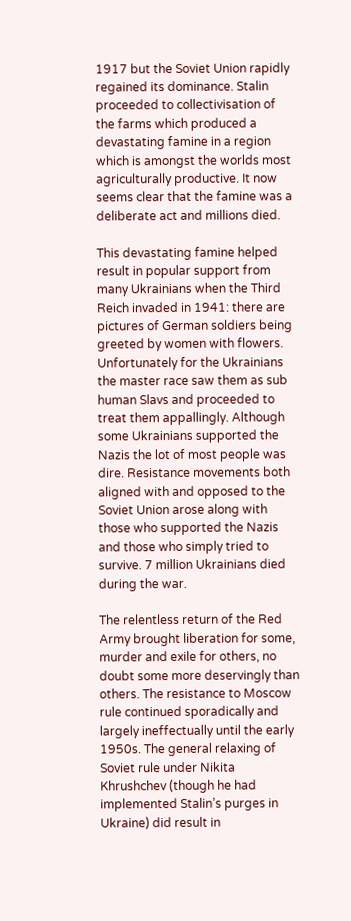1917 but the Soviet Union rapidly regained its dominance. Stalin proceeded to collectivisation of the farms which produced a devastating famine in a region which is amongst the worlds most agriculturally productive. It now seems clear that the famine was a deliberate act and millions died.

This devastating famine helped result in popular support from many Ukrainians when the Third Reich invaded in 1941: there are pictures of German soldiers being greeted by women with flowers. Unfortunately for the Ukrainians the master race saw them as sub human Slavs and proceeded to treat them appallingly. Although some Ukrainians supported the Nazis the lot of most people was dire. Resistance movements both aligned with and opposed to the Soviet Union arose along with those who supported the Nazis and those who simply tried to survive. 7 million Ukrainians died during the war.

The relentless return of the Red Army brought liberation for some, murder and exile for others, no doubt some more deservingly than others. The resistance to Moscow rule continued sporadically and largely ineffectually until the early 1950s. The general relaxing of Soviet rule under Nikita Khrushchev (though he had implemented Stalin’s purges in Ukraine) did result in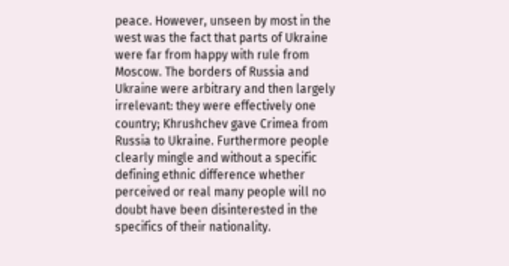peace. However, unseen by most in the west was the fact that parts of Ukraine were far from happy with rule from Moscow. The borders of Russia and Ukraine were arbitrary and then largely irrelevant: they were effectively one country; Khrushchev gave Crimea from Russia to Ukraine. Furthermore people clearly mingle and without a specific defining ethnic difference whether perceived or real many people will no doubt have been disinterested in the specifics of their nationality.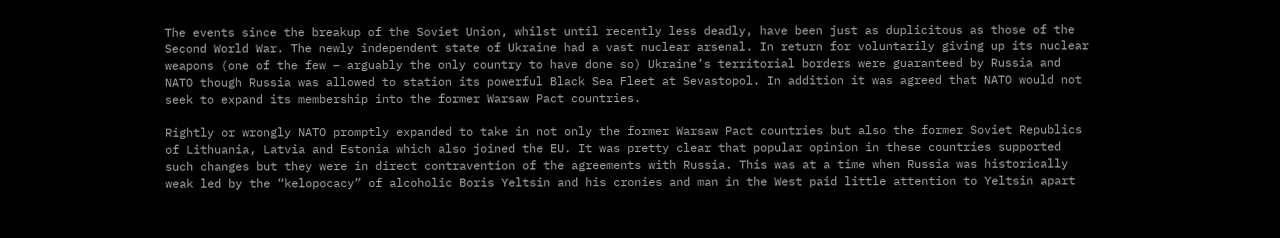The events since the breakup of the Soviet Union, whilst until recently less deadly, have been just as duplicitous as those of the Second World War. The newly independent state of Ukraine had a vast nuclear arsenal. In return for voluntarily giving up its nuclear weapons (one of the few – arguably the only country to have done so) Ukraine’s territorial borders were guaranteed by Russia and NATO though Russia was allowed to station its powerful Black Sea Fleet at Sevastopol. In addition it was agreed that NATO would not seek to expand its membership into the former Warsaw Pact countries.

Rightly or wrongly NATO promptly expanded to take in not only the former Warsaw Pact countries but also the former Soviet Republics of Lithuania, Latvia and Estonia which also joined the EU. It was pretty clear that popular opinion in these countries supported such changes but they were in direct contravention of the agreements with Russia. This was at a time when Russia was historically weak led by the “kelopocacy” of alcoholic Boris Yeltsin and his cronies and man in the West paid little attention to Yeltsin apart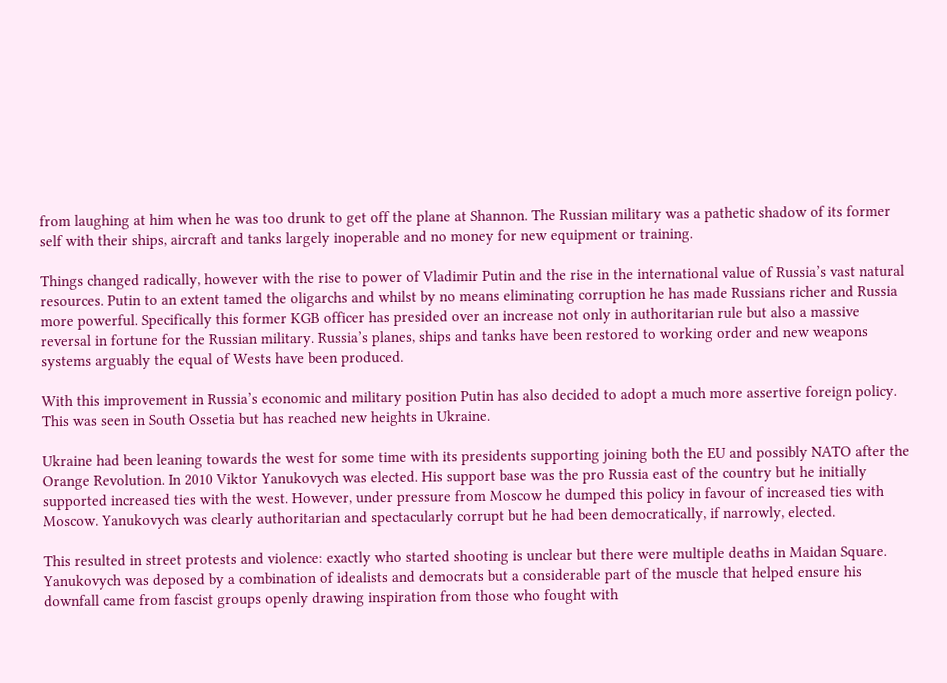from laughing at him when he was too drunk to get off the plane at Shannon. The Russian military was a pathetic shadow of its former self with their ships, aircraft and tanks largely inoperable and no money for new equipment or training.

Things changed radically, however with the rise to power of Vladimir Putin and the rise in the international value of Russia’s vast natural resources. Putin to an extent tamed the oligarchs and whilst by no means eliminating corruption he has made Russians richer and Russia more powerful. Specifically this former KGB officer has presided over an increase not only in authoritarian rule but also a massive reversal in fortune for the Russian military. Russia’s planes, ships and tanks have been restored to working order and new weapons systems arguably the equal of Wests have been produced.

With this improvement in Russia’s economic and military position Putin has also decided to adopt a much more assertive foreign policy. This was seen in South Ossetia but has reached new heights in Ukraine.

Ukraine had been leaning towards the west for some time with its presidents supporting joining both the EU and possibly NATO after the Orange Revolution. In 2010 Viktor Yanukovych was elected. His support base was the pro Russia east of the country but he initially supported increased ties with the west. However, under pressure from Moscow he dumped this policy in favour of increased ties with Moscow. Yanukovych was clearly authoritarian and spectacularly corrupt but he had been democratically, if narrowly, elected.

This resulted in street protests and violence: exactly who started shooting is unclear but there were multiple deaths in Maidan Square. Yanukovych was deposed by a combination of idealists and democrats but a considerable part of the muscle that helped ensure his downfall came from fascist groups openly drawing inspiration from those who fought with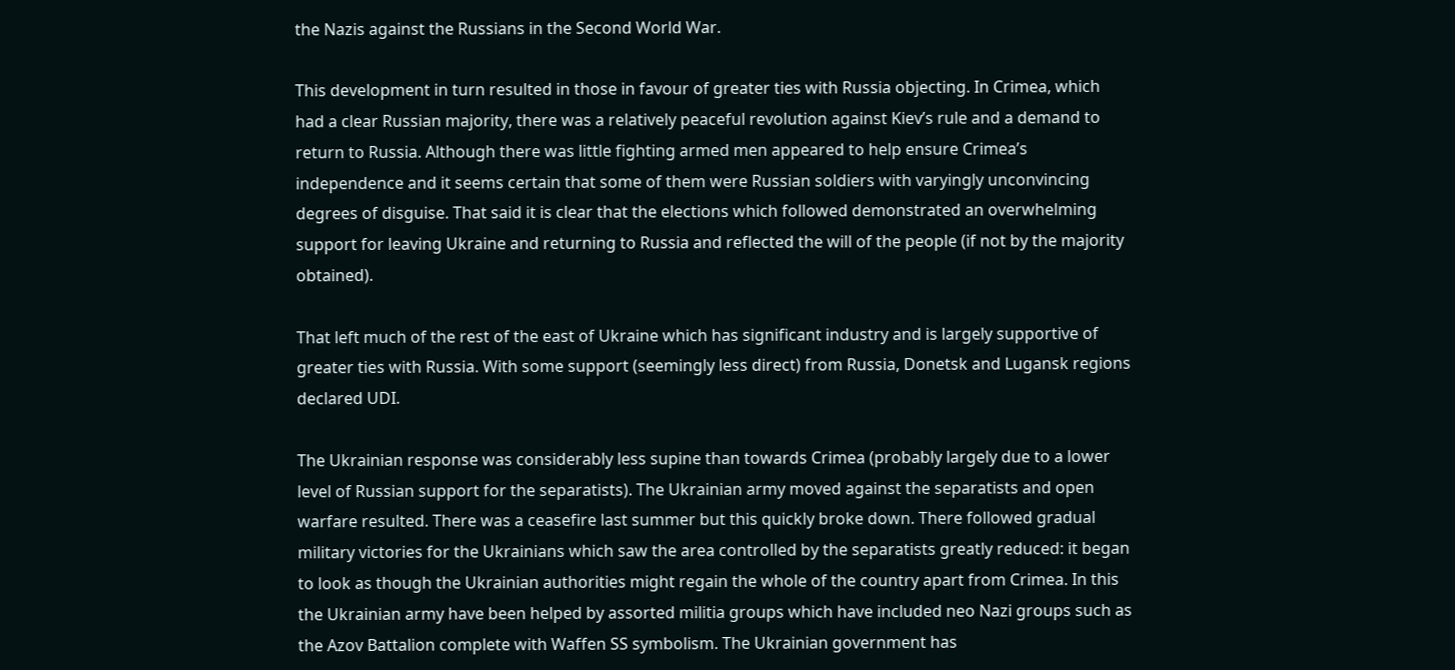the Nazis against the Russians in the Second World War.

This development in turn resulted in those in favour of greater ties with Russia objecting. In Crimea, which had a clear Russian majority, there was a relatively peaceful revolution against Kiev’s rule and a demand to return to Russia. Although there was little fighting armed men appeared to help ensure Crimea’s independence and it seems certain that some of them were Russian soldiers with varyingly unconvincing degrees of disguise. That said it is clear that the elections which followed demonstrated an overwhelming support for leaving Ukraine and returning to Russia and reflected the will of the people (if not by the majority obtained).

That left much of the rest of the east of Ukraine which has significant industry and is largely supportive of greater ties with Russia. With some support (seemingly less direct) from Russia, Donetsk and Lugansk regions declared UDI.

The Ukrainian response was considerably less supine than towards Crimea (probably largely due to a lower level of Russian support for the separatists). The Ukrainian army moved against the separatists and open warfare resulted. There was a ceasefire last summer but this quickly broke down. There followed gradual military victories for the Ukrainians which saw the area controlled by the separatists greatly reduced: it began to look as though the Ukrainian authorities might regain the whole of the country apart from Crimea. In this the Ukrainian army have been helped by assorted militia groups which have included neo Nazi groups such as the Azov Battalion complete with Waffen SS symbolism. The Ukrainian government has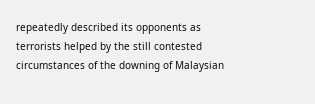repeatedly described its opponents as terrorists helped by the still contested circumstances of the downing of Malaysian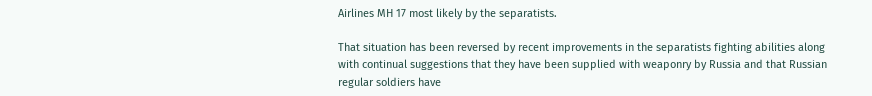Airlines MH 17 most likely by the separatists.

That situation has been reversed by recent improvements in the separatists fighting abilities along with continual suggestions that they have been supplied with weaponry by Russia and that Russian regular soldiers have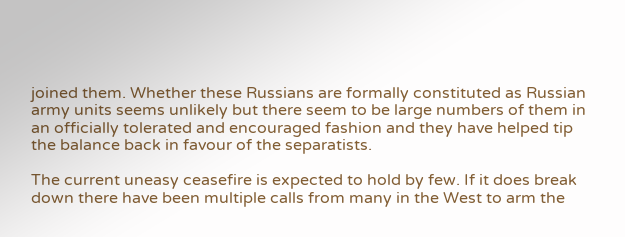joined them. Whether these Russians are formally constituted as Russian army units seems unlikely but there seem to be large numbers of them in an officially tolerated and encouraged fashion and they have helped tip the balance back in favour of the separatists.

The current uneasy ceasefire is expected to hold by few. If it does break down there have been multiple calls from many in the West to arm the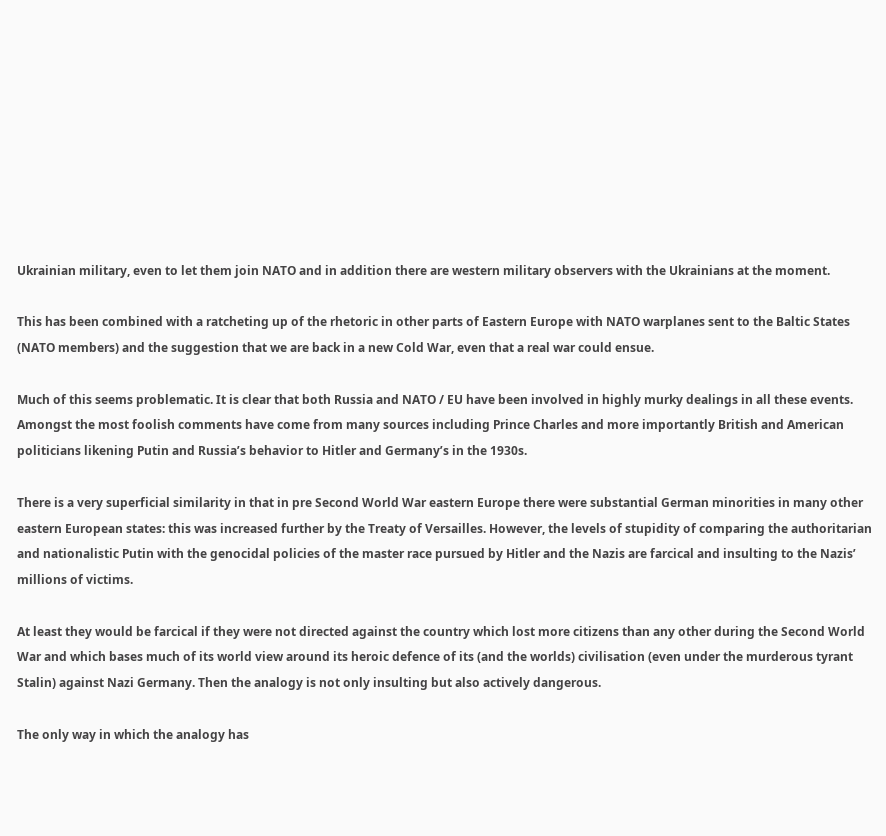Ukrainian military, even to let them join NATO and in addition there are western military observers with the Ukrainians at the moment.

This has been combined with a ratcheting up of the rhetoric in other parts of Eastern Europe with NATO warplanes sent to the Baltic States (NATO members) and the suggestion that we are back in a new Cold War, even that a real war could ensue.

Much of this seems problematic. It is clear that both Russia and NATO / EU have been involved in highly murky dealings in all these events. Amongst the most foolish comments have come from many sources including Prince Charles and more importantly British and American politicians likening Putin and Russia’s behavior to Hitler and Germany’s in the 1930s.

There is a very superficial similarity in that in pre Second World War eastern Europe there were substantial German minorities in many other eastern European states: this was increased further by the Treaty of Versailles. However, the levels of stupidity of comparing the authoritarian and nationalistic Putin with the genocidal policies of the master race pursued by Hitler and the Nazis are farcical and insulting to the Nazis’ millions of victims.

At least they would be farcical if they were not directed against the country which lost more citizens than any other during the Second World War and which bases much of its world view around its heroic defence of its (and the worlds) civilisation (even under the murderous tyrant Stalin) against Nazi Germany. Then the analogy is not only insulting but also actively dangerous.

The only way in which the analogy has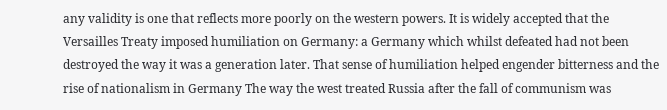any validity is one that reflects more poorly on the western powers. It is widely accepted that the Versailles Treaty imposed humiliation on Germany: a Germany which whilst defeated had not been destroyed the way it was a generation later. That sense of humiliation helped engender bitterness and the rise of nationalism in Germany The way the west treated Russia after the fall of communism was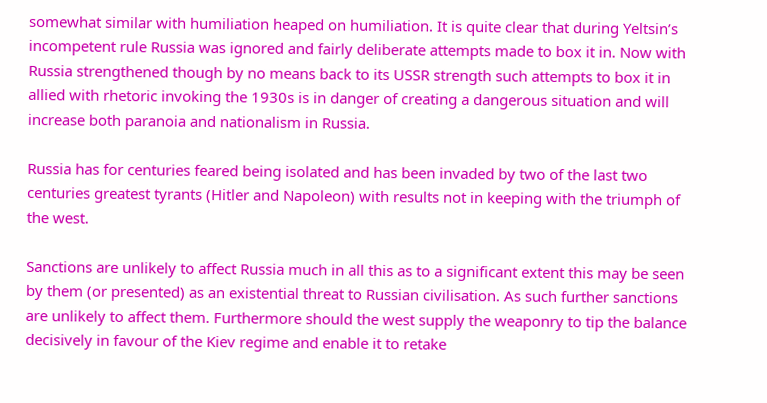somewhat similar with humiliation heaped on humiliation. It is quite clear that during Yeltsin’s incompetent rule Russia was ignored and fairly deliberate attempts made to box it in. Now with Russia strengthened though by no means back to its USSR strength such attempts to box it in allied with rhetoric invoking the 1930s is in danger of creating a dangerous situation and will increase both paranoia and nationalism in Russia.

Russia has for centuries feared being isolated and has been invaded by two of the last two centuries greatest tyrants (Hitler and Napoleon) with results not in keeping with the triumph of the west.

Sanctions are unlikely to affect Russia much in all this as to a significant extent this may be seen by them (or presented) as an existential threat to Russian civilisation. As such further sanctions are unlikely to affect them. Furthermore should the west supply the weaponry to tip the balance decisively in favour of the Kiev regime and enable it to retake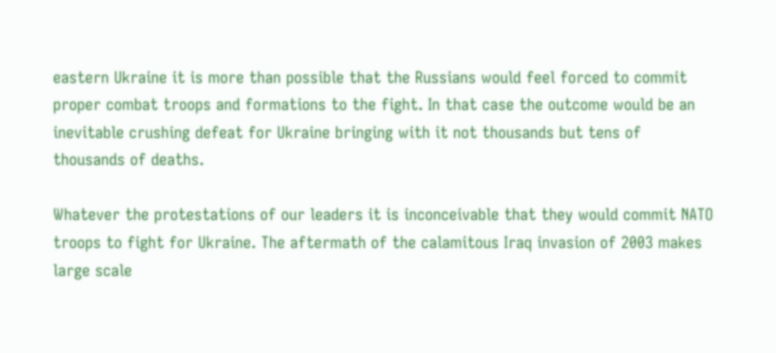eastern Ukraine it is more than possible that the Russians would feel forced to commit proper combat troops and formations to the fight. In that case the outcome would be an inevitable crushing defeat for Ukraine bringing with it not thousands but tens of thousands of deaths.

Whatever the protestations of our leaders it is inconceivable that they would commit NATO troops to fight for Ukraine. The aftermath of the calamitous Iraq invasion of 2003 makes large scale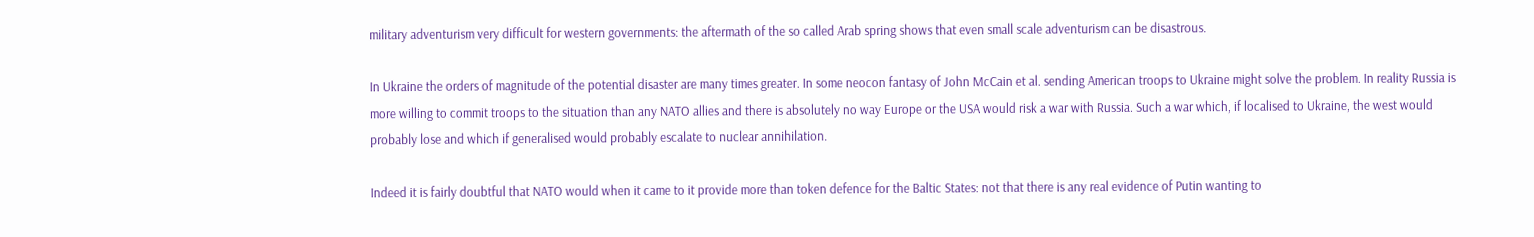military adventurism very difficult for western governments: the aftermath of the so called Arab spring shows that even small scale adventurism can be disastrous.

In Ukraine the orders of magnitude of the potential disaster are many times greater. In some neocon fantasy of John McCain et al. sending American troops to Ukraine might solve the problem. In reality Russia is more willing to commit troops to the situation than any NATO allies and there is absolutely no way Europe or the USA would risk a war with Russia. Such a war which, if localised to Ukraine, the west would probably lose and which if generalised would probably escalate to nuclear annihilation.

Indeed it is fairly doubtful that NATO would when it came to it provide more than token defence for the Baltic States: not that there is any real evidence of Putin wanting to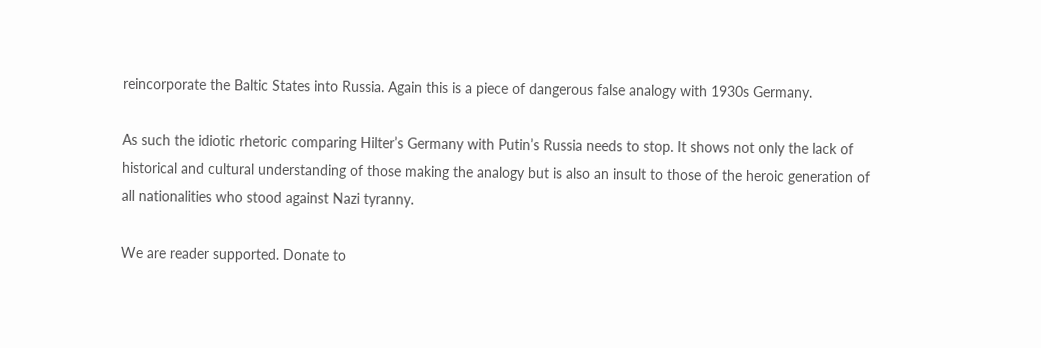reincorporate the Baltic States into Russia. Again this is a piece of dangerous false analogy with 1930s Germany.

As such the idiotic rhetoric comparing Hilter’s Germany with Putin’s Russia needs to stop. It shows not only the lack of historical and cultural understanding of those making the analogy but is also an insult to those of the heroic generation of all nationalities who stood against Nazi tyranny.

We are reader supported. Donate to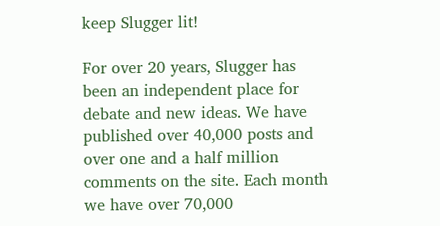keep Slugger lit!

For over 20 years, Slugger has been an independent place for debate and new ideas. We have published over 40,000 posts and over one and a half million comments on the site. Each month we have over 70,000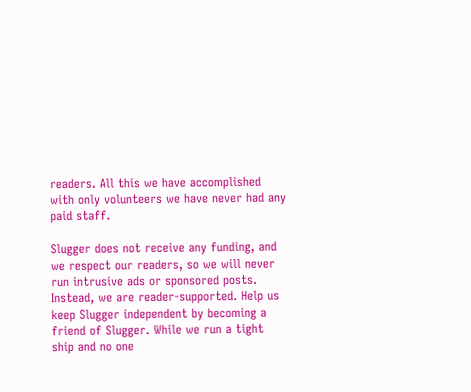readers. All this we have accomplished with only volunteers we have never had any paid staff.

Slugger does not receive any funding, and we respect our readers, so we will never run intrusive ads or sponsored posts. Instead, we are reader-supported. Help us keep Slugger independent by becoming a friend of Slugger. While we run a tight ship and no one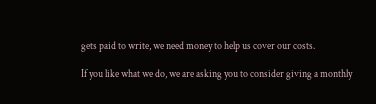gets paid to write, we need money to help us cover our costs.

If you like what we do, we are asking you to consider giving a monthly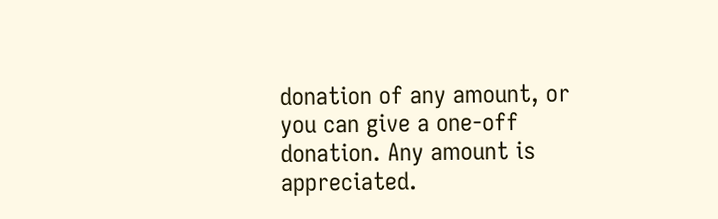donation of any amount, or you can give a one-off donation. Any amount is appreciated.